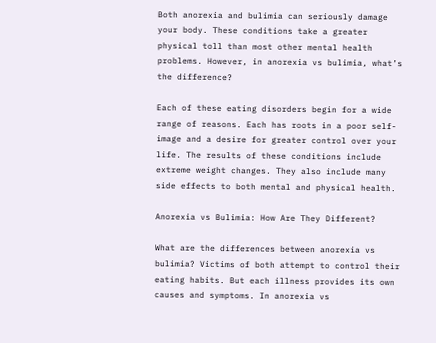Both anorexia and bulimia can seriously damage your body. These conditions take a greater physical toll than most other mental health problems. However, in anorexia vs bulimia, what’s the difference?

Each of these eating disorders begin for a wide range of reasons. Each has roots in a poor self-image and a desire for greater control over your life. The results of these conditions include extreme weight changes. They also include many side effects to both mental and physical health.

Anorexia vs Bulimia: How Are They Different?

What are the differences between anorexia vs bulimia? Victims of both attempt to control their eating habits. But each illness provides its own causes and symptoms. In anorexia vs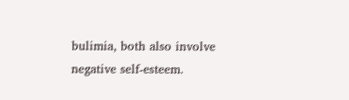bulimia, both also involve negative self-esteem.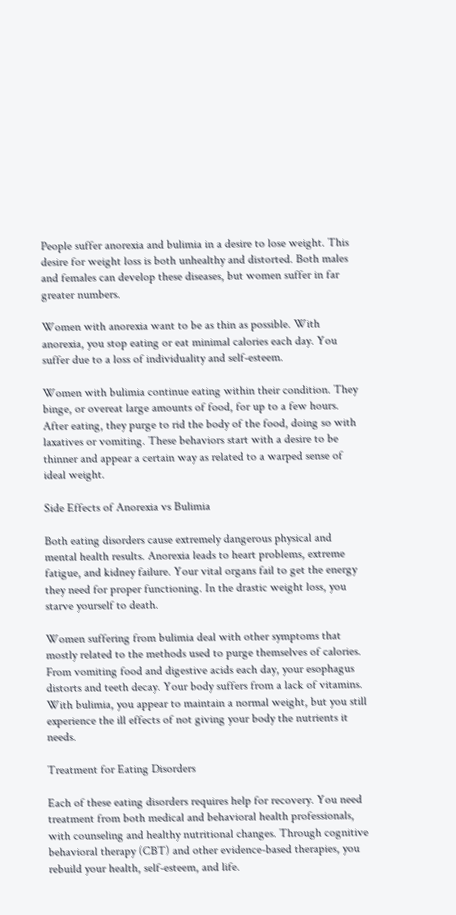People suffer anorexia and bulimia in a desire to lose weight. This desire for weight loss is both unhealthy and distorted. Both males and females can develop these diseases, but women suffer in far greater numbers.

Women with anorexia want to be as thin as possible. With anorexia, you stop eating or eat minimal calories each day. You suffer due to a loss of individuality and self-esteem.

Women with bulimia continue eating within their condition. They binge, or overeat large amounts of food, for up to a few hours. After eating, they purge to rid the body of the food, doing so with laxatives or vomiting. These behaviors start with a desire to be thinner and appear a certain way as related to a warped sense of ideal weight.

Side Effects of Anorexia vs Bulimia

Both eating disorders cause extremely dangerous physical and mental health results. Anorexia leads to heart problems, extreme fatigue, and kidney failure. Your vital organs fail to get the energy they need for proper functioning. In the drastic weight loss, you starve yourself to death.

Women suffering from bulimia deal with other symptoms that mostly related to the methods used to purge themselves of calories. From vomiting food and digestive acids each day, your esophagus distorts and teeth decay. Your body suffers from a lack of vitamins. With bulimia, you appear to maintain a normal weight, but you still experience the ill effects of not giving your body the nutrients it needs.

Treatment for Eating Disorders

Each of these eating disorders requires help for recovery. You need treatment from both medical and behavioral health professionals, with counseling and healthy nutritional changes. Through cognitive behavioral therapy (CBT) and other evidence-based therapies, you rebuild your health, self-esteem, and life.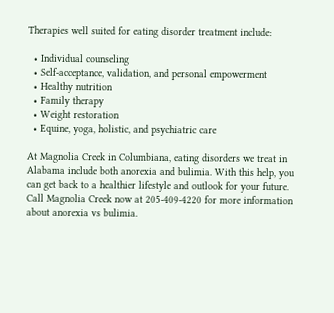Therapies well suited for eating disorder treatment include:

  • Individual counseling
  • Self-acceptance, validation, and personal empowerment
  • Healthy nutrition
  • Family therapy
  • Weight restoration
  • Equine, yoga, holistic, and psychiatric care

At Magnolia Creek in Columbiana, eating disorders we treat in Alabama include both anorexia and bulimia. With this help, you can get back to a healthier lifestyle and outlook for your future. Call Magnolia Creek now at 205-409-4220 for more information about anorexia vs bulimia.